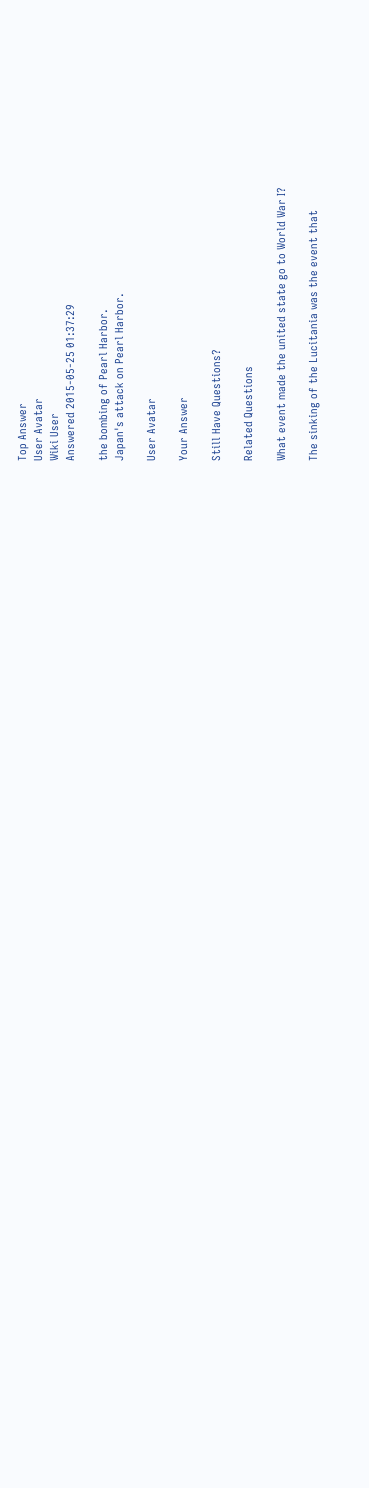Top Answer
User Avatar
Wiki User
Answered 2015-05-25 01:37:29

the bombing of Pearl Harbor.
Japan's attack on Pearl Harbor.

User Avatar

Your Answer

Still Have Questions?

Related Questions

What event made the united state go to World War I?

The sinking of the Lucitania was the event that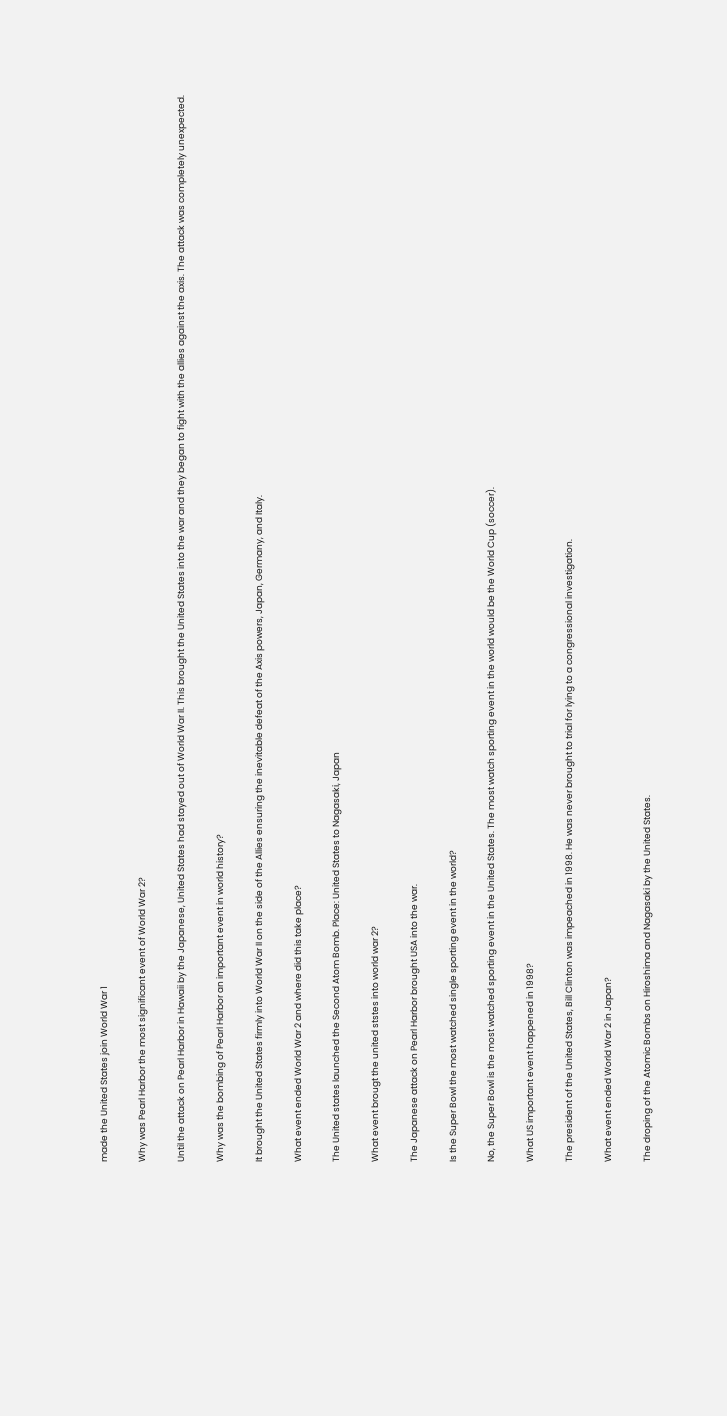made the United States join World War 1

Why was Pearl Harbor the most significant event of World War 2?

Until the attack on Pearl Harbor in Hawaii by the Japanese, United States had stayed out of World War II. This brought the United States into the war and they began to fight with the allies against the axis. The attack was completely unexpected.

Why was the bombing of Pearl Harbor an important event in world history?

It brought the United States firmly into World War II on the side of the Allies ensuring the inevitable defeat of the Axis powers, Japan, Germany, and Italy.

What event ended World War 2 and where did this take place?

The United states launched the Second Atom Bomb. Place: United States to Nagasaki, Japan

What event brougt the united ststes into world war 2?

The Japanese attack on Pearl Harbor brought USA into the war.

Is the Super Bowl the most watched single sporting event in the world?

No, the Super Bowl is the most watched sporting event in the United States. The most watch sporting event in the world would be the World Cup (soccer).

What US important event happened in 1998?

The president of the United States, Bill Clinton was impeached in 1998. He was never brought to trial for lying to a congressional investigation.

What event ended World War 2 in Japan?

The droping of the Atomic Bombs on Hiroshima and Nagasaki by the United States.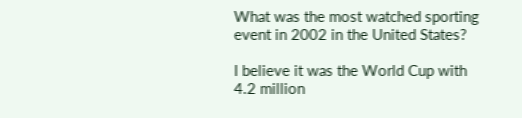What was the most watched sporting event in 2002 in the United States?

I believe it was the World Cup with 4.2 million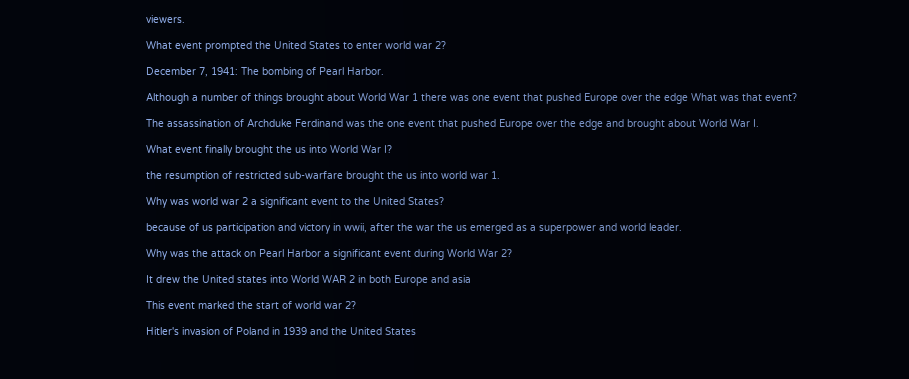viewers.

What event prompted the United States to enter world war 2?

December 7, 1941: The bombing of Pearl Harbor.

Although a number of things brought about World War 1 there was one event that pushed Europe over the edge What was that event?

The assassination of Archduke Ferdinand was the one event that pushed Europe over the edge and brought about World War I.

What event finally brought the us into World War I?

the resumption of restricted sub-warfare brought the us into world war 1.

Why was world war 2 a significant event to the United States?

because of us participation and victory in wwii, after the war the us emerged as a superpower and world leader.

Why was the attack on Pearl Harbor a significant event during World War 2?

It drew the United states into World WAR 2 in both Europe and asia

This event marked the start of world war 2?

Hitler's invasion of Poland in 1939 and the United States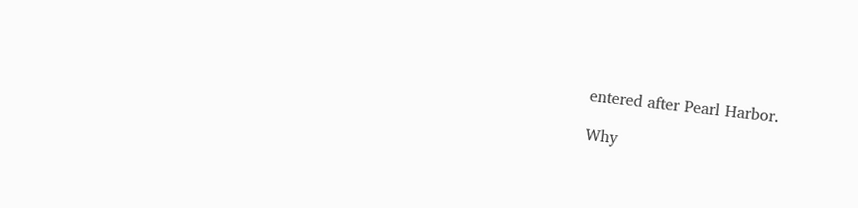entered after Pearl Harbor.

Why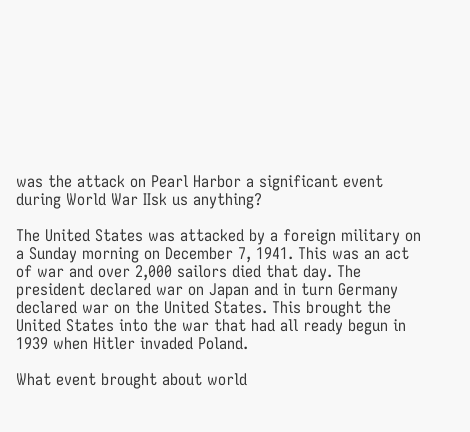was the attack on Pearl Harbor a significant event during World War IIsk us anything?

The United States was attacked by a foreign military on a Sunday morning on December 7, 1941. This was an act of war and over 2,000 sailors died that day. The president declared war on Japan and in turn Germany declared war on the United States. This brought the United States into the war that had all ready begun in 1939 when Hitler invaded Poland.

What event brought about world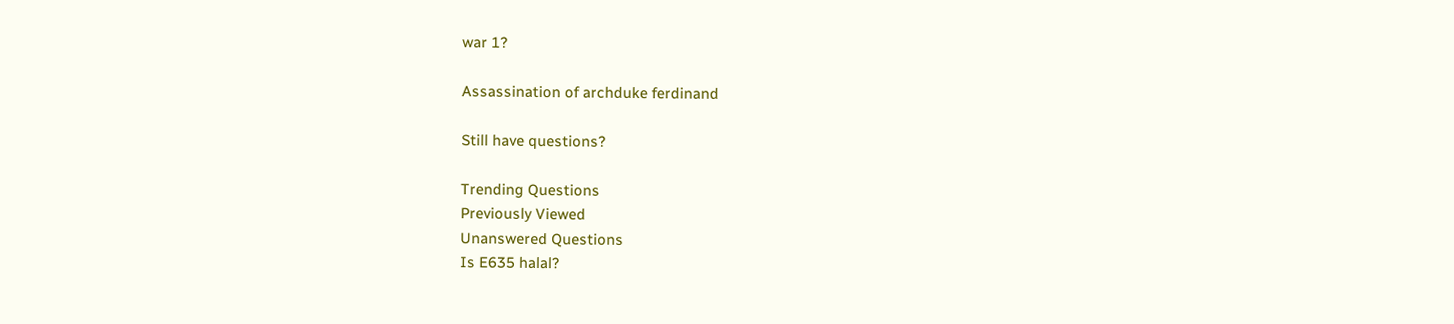war 1?

Assassination of archduke ferdinand

Still have questions?

Trending Questions
Previously Viewed
Unanswered Questions
Is E635 halal?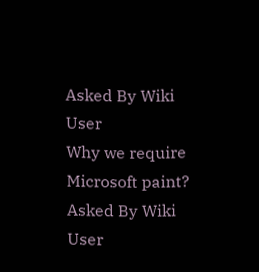Asked By Wiki User
Why we require Microsoft paint? Asked By Wiki User